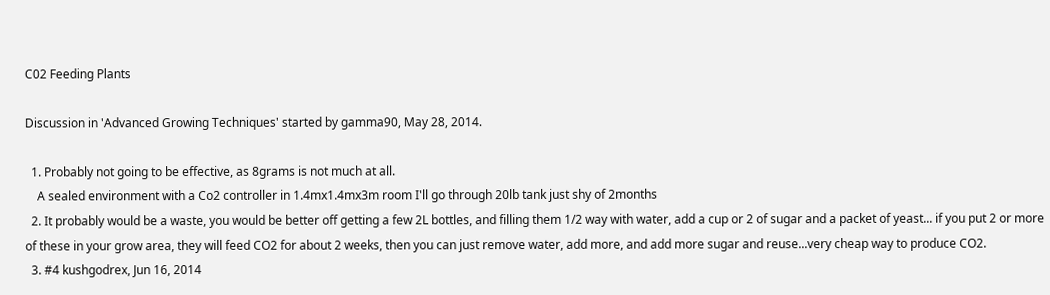C02 Feeding Plants

Discussion in 'Advanced Growing Techniques' started by gamma90, May 28, 2014.

  1. Probably not going to be effective, as 8grams is not much at all.
    A sealed environment with a Co2 controller in 1.4mx1.4mx3m room I'll go through 20lb tank just shy of 2months
  2. It probably would be a waste, you would be better off getting a few 2L bottles, and filling them 1/2 way with water, add a cup or 2 of sugar and a packet of yeast... if you put 2 or more of these in your grow area, they will feed CO2 for about 2 weeks, then you can just remove water, add more, and add more sugar and reuse...very cheap way to produce CO2.
  3. #4 kushgodrex, Jun 16, 2014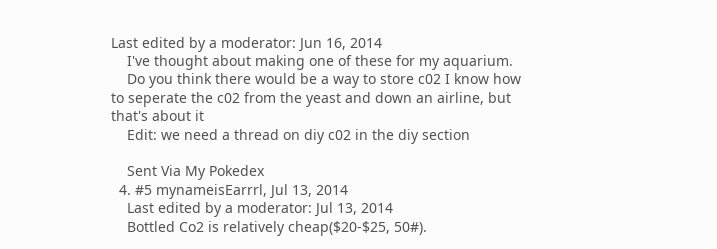Last edited by a moderator: Jun 16, 2014
    I've thought about making one of these for my aquarium.
    Do you think there would be a way to store c02 I know how to seperate the c02 from the yeast and down an airline, but that's about it
    Edit: we need a thread on diy c02 in the diy section

    Sent Via My Pokedex
  4. #5 mynameisEarrrl, Jul 13, 2014
    Last edited by a moderator: Jul 13, 2014
    Bottled Co2 is relatively cheap($20-$25, 50#).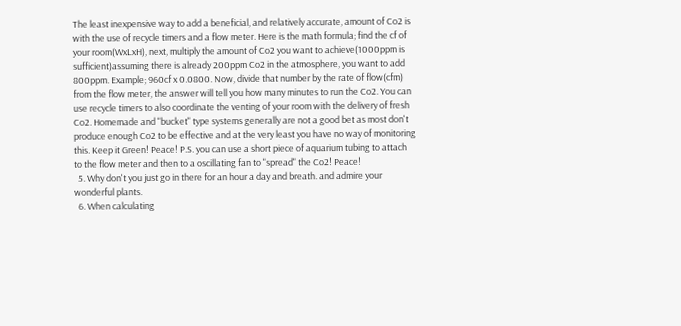The least inexpensive way to add a beneficial, and relatively accurate, amount of Co2 is with the use of recycle timers and a flow meter. Here is the math formula; find the cf of your room(WxLxH), next, multiply the amount of Co2 you want to achieve(1000ppm is sufficient)assuming there is already 200ppm Co2 in the atmosphere, you want to add 800ppm. Example; 960cf x 0.0800. Now, divide that number by the rate of flow(cfm) from the flow meter, the answer will tell you how many minutes to run the Co2. You can use recycle timers to also coordinate the venting of your room with the delivery of fresh Co2. Homemade and "bucket" type systems generally are not a good bet as most don't produce enough Co2 to be effective and at the very least you have no way of monitoring this. Keep it Green! Peace! P.S. you can use a short piece of aquarium tubing to attach to the flow meter and then to a oscillating fan to "spread" the Co2! Peace!
  5. Why don't you just go in there for an hour a day and breath. and admire your wonderful plants.
  6. When calculating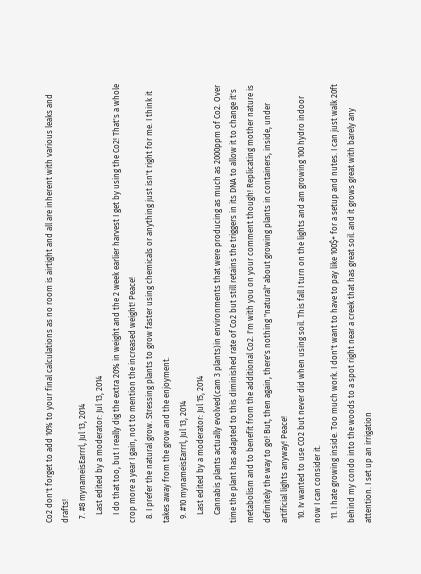Co2 don't forget to add 10% to your final calculations as no room is airtight and all are inherent with various leaks and drafts!
  7. #8 mynameisEarrrl, Jul 13, 2014
    Last edited by a moderator: Jul 13, 2014
    I do that too, but I really dig the extra 20% in weight and the 2 week earlier harvest I get by using the Co2! That's a whole crop more a year I gain, not to mention the increased weight! Peace!
  8. I prefer the natural grow. Stressing plants to grow faster using chemicals or anything just isn't right for me. I think it takes away from the grow and the enjoyment.
  9. #10 mynameisEarrrl, Jul 13, 2014
    Last edited by a moderator: Jul 15, 2014
    Cannabis plants actually evolved(cam 3 plants)in environments that were producing as much as 2000ppm of Co2. Over time the plant has adapted to this diminished rate of Co2 but still retains the triggers in its DNA to allow it to change it's metabolism and to benefit from the additional Co2. I'm with you on your comment though! Replicating mother nature is definitely the way to go! But, then again, there's nothing "natural" about growing plants in containers, inside, under artificial lights anyway! Peace!
  10. Iv wanted to use CO2 but never did when using soil. This fall I turn on the lights and am growing 100 hydro indoor now I can consider it.
  11. I hate growing inside. Too much work. I don't want to have to pay like 100$+ for a setup and nutes. I can just walk 20ft behind my condo into the woods to a spot right near a creek that has great soil. and it grows great with barely any attention. I set up an irrigation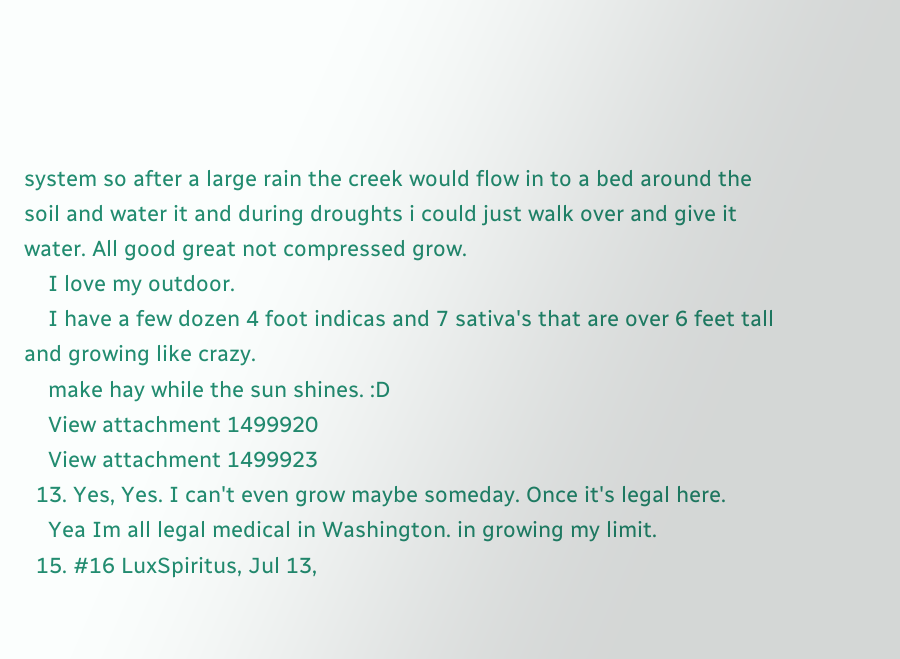system so after a large rain the creek would flow in to a bed around the soil and water it and during droughts i could just walk over and give it water. All good great not compressed grow.
    I love my outdoor.
    I have a few dozen 4 foot indicas and 7 sativa's that are over 6 feet tall and growing like crazy.
    make hay while the sun shines. :D
    View attachment 1499920
    View attachment 1499923
  13. Yes, Yes. I can't even grow maybe someday. Once it's legal here.
    Yea Im all legal medical in Washington. in growing my limit.
  15. #16 LuxSpiritus, Jul 13,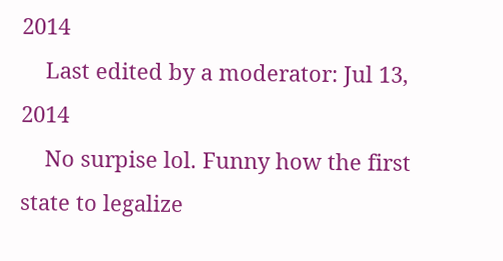2014
    Last edited by a moderator: Jul 13, 2014
    No surpise lol. Funny how the first state to legalize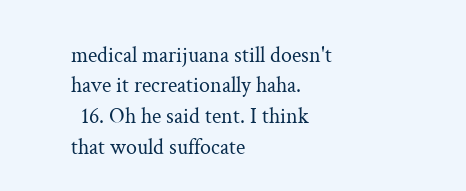medical marijuana still doesn't have it recreationally haha.
  16. Oh he said tent. I think that would suffocate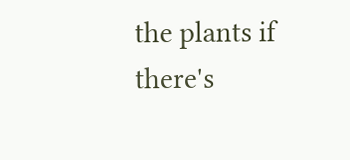the plants if there's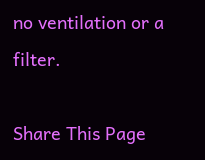no ventilation or a filter.

Share This Page